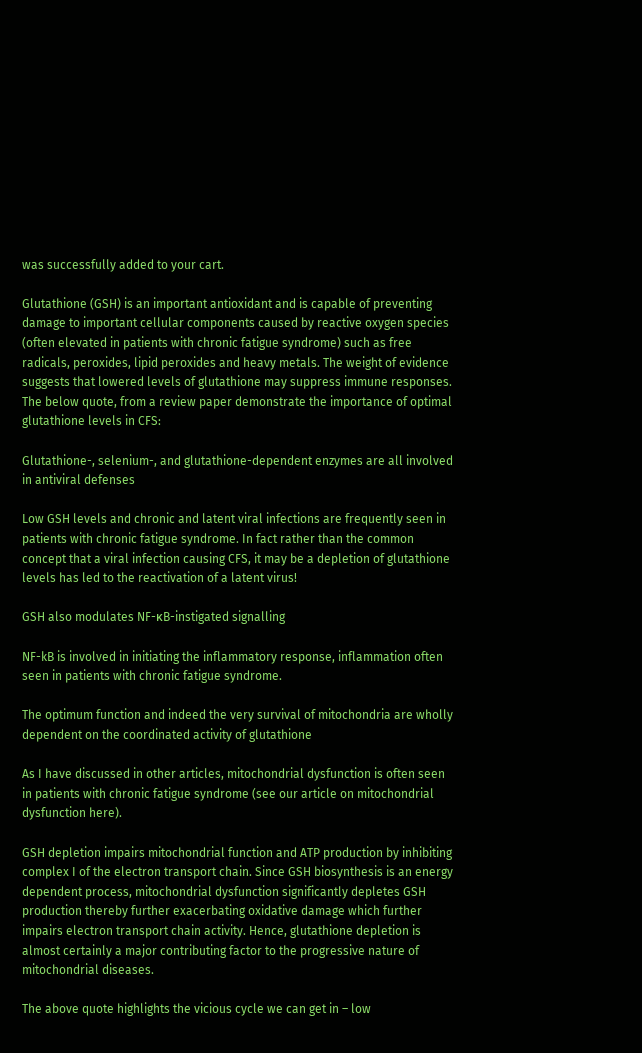was successfully added to your cart.

Glutathione (GSH) is an important antioxidant and is capable of preventing damage to important cellular components caused by reactive oxygen species (often elevated in patients with chronic fatigue syndrome) such as free radicals, peroxides, lipid peroxides and heavy metals. The weight of evidence suggests that lowered levels of glutathione may suppress immune responses. The below quote, from a review paper demonstrate the importance of optimal glutathione levels in CFS:

Glutathione-, selenium-, and glutathione-dependent enzymes are all involved in antiviral defenses

Low GSH levels and chronic and latent viral infections are frequently seen in patients with chronic fatigue syndrome. In fact rather than the common concept that a viral infection causing CFS, it may be a depletion of glutathione levels has led to the reactivation of a latent virus!

GSH also modulates NF-κB-instigated signalling

NF-kB is involved in initiating the inflammatory response, inflammation often seen in patients with chronic fatigue syndrome.

The optimum function and indeed the very survival of mitochondria are wholly dependent on the coordinated activity of glutathione

As I have discussed in other articles, mitochondrial dysfunction is often seen in patients with chronic fatigue syndrome (see our article on mitochondrial dysfunction here).

GSH depletion impairs mitochondrial function and ATP production by inhibiting complex I of the electron transport chain. Since GSH biosynthesis is an energy dependent process, mitochondrial dysfunction significantly depletes GSH production thereby further exacerbating oxidative damage which further impairs electron transport chain activity. Hence, glutathione depletion is almost certainly a major contributing factor to the progressive nature of mitochondrial diseases.

The above quote highlights the vicious cycle we can get in – low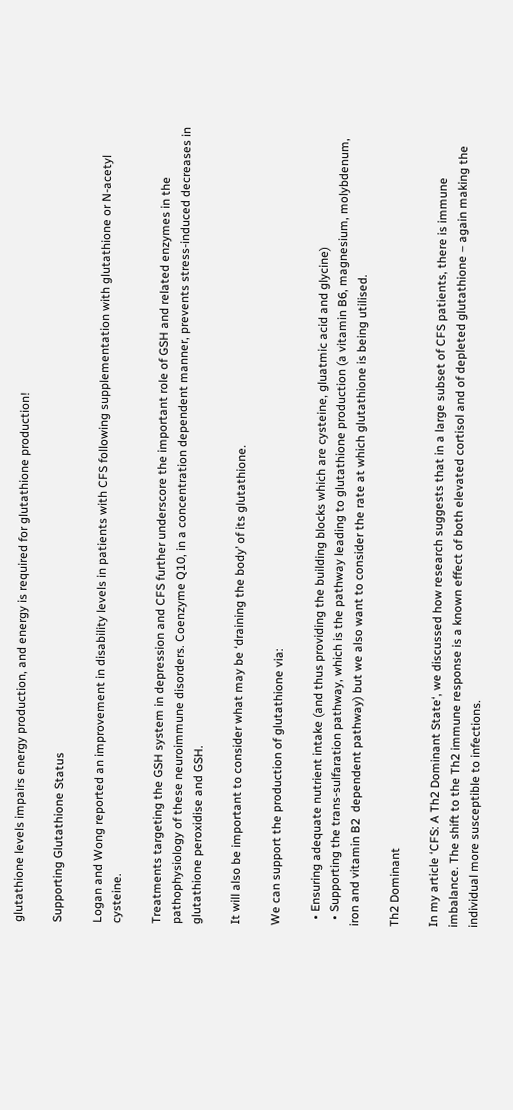glutathione levels impairs energy production, and energy is required for glutathione production!

Supporting Glutathione Status

Logan and Wong reported an improvement in disability levels in patients with CFS following supplementation with glutathione or N-acetyl cysteine.

Treatments targeting the GSH system in depression and CFS further underscore the important role of GSH and related enzymes in the pathophysiology of these neuroimmune disorders. Coenzyme Q10, in a concentration dependent manner, prevents stress-induced decreases in glutathione peroxidise and GSH.

It will also be important to consider what may be ‘draining the body’ of its glutathione.

We can support the production of glutathione via:

  • Ensuring adequate nutrient intake (and thus providing the building blocks which are cysteine, gluatmic acid and glycine)
  • Supporting the trans-sulfaration pathway, which is the pathway leading to glutathione production (a vitamin B6, magnesium, molybdenum, iron and vitamin B2  dependent pathway) but we also want to consider the rate at which glutathione is being utilised.

Th2 Dominant

In my article ‘CFS: A Th2 Dominant State‘, we discussed how research suggests that in a large subset of CFS patients, there is immune imbalance. The shift to the Th2 immune response is a known effect of both elevated cortisol and of depleted glutathione – again making the individual more susceptible to infections.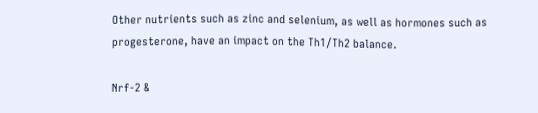Other nutrients such as zinc and selenium, as well as hormones such as progesterone, have an impact on the Th1/Th2 balance.

Nrf-2 &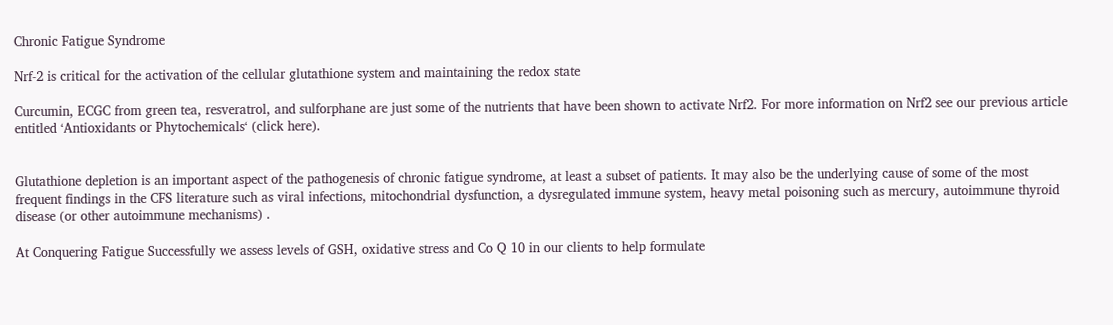Chronic Fatigue Syndrome

Nrf-2 is critical for the activation of the cellular glutathione system and maintaining the redox state

Curcumin, ECGC from green tea, resveratrol, and sulforphane are just some of the nutrients that have been shown to activate Nrf2. For more information on Nrf2 see our previous article entitled ‘Antioxidants or Phytochemicals‘ (click here).


Glutathione depletion is an important aspect of the pathogenesis of chronic fatigue syndrome, at least a subset of patients. It may also be the underlying cause of some of the most frequent findings in the CFS literature such as viral infections, mitochondrial dysfunction, a dysregulated immune system, heavy metal poisoning such as mercury, autoimmune thyroid disease (or other autoimmune mechanisms) .

At Conquering Fatigue Successfully we assess levels of GSH, oxidative stress and Co Q 10 in our clients to help formulate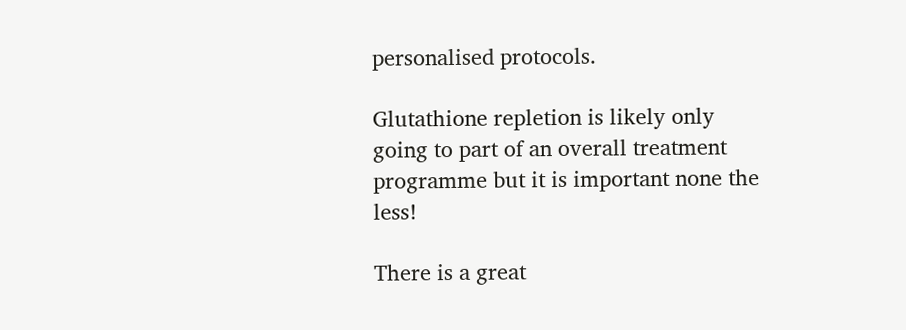personalised protocols.

Glutathione repletion is likely only going to part of an overall treatment programme but it is important none the less!

There is a great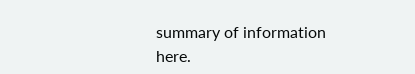summary of information here.